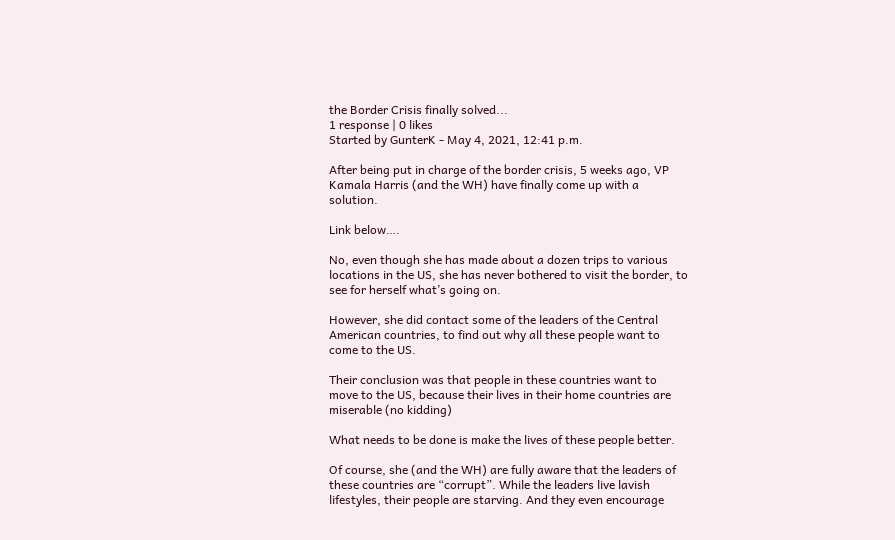the Border Crisis finally solved...
1 response | 0 likes
Started by GunterK - May 4, 2021, 12:41 p.m.

After being put in charge of the border crisis, 5 weeks ago, VP Kamala Harris (and the WH) have finally come up with a solution.

Link below….

No, even though she has made about a dozen trips to various locations in the US, she has never bothered to visit the border, to see for herself what’s going on.

However, she did contact some of the leaders of the Central American countries, to find out why all these people want to come to the US.

Their conclusion was that people in these countries want to move to the US, because their lives in their home countries are miserable (no kidding)

What needs to be done is make the lives of these people better.

Of course, she (and the WH) are fully aware that the leaders of these countries are “corrupt”. While the leaders live lavish lifestyles, their people are starving. And they even encourage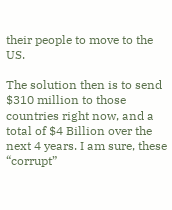their people to move to the US.

The solution then is to send $310 million to those countries right now, and a total of $4 Billion over the next 4 years. I am sure, these “corrupt”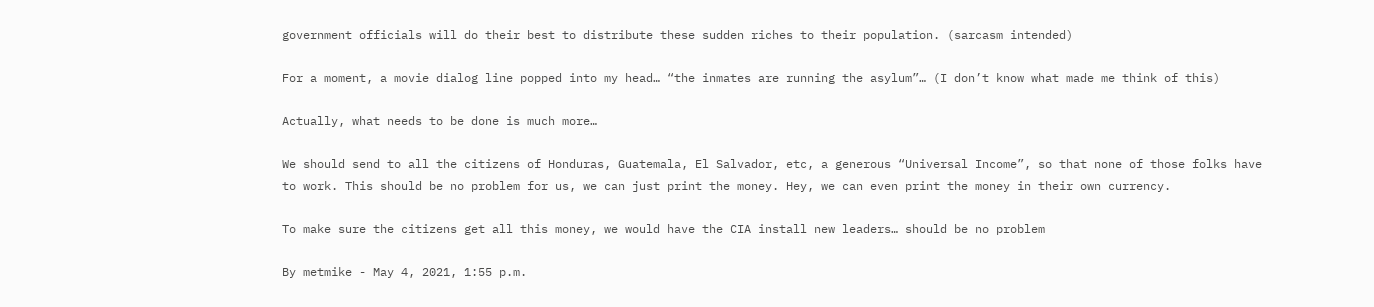government officials will do their best to distribute these sudden riches to their population. (sarcasm intended)

For a moment, a movie dialog line popped into my head… “the inmates are running the asylum”… (I don’t know what made me think of this)

Actually, what needs to be done is much more…

We should send to all the citizens of Honduras, Guatemala, El Salvador, etc, a generous “Universal Income”, so that none of those folks have to work. This should be no problem for us, we can just print the money. Hey, we can even print the money in their own currency.

To make sure the citizens get all this money, we would have the CIA install new leaders… should be no problem

By metmike - May 4, 2021, 1:55 p.m.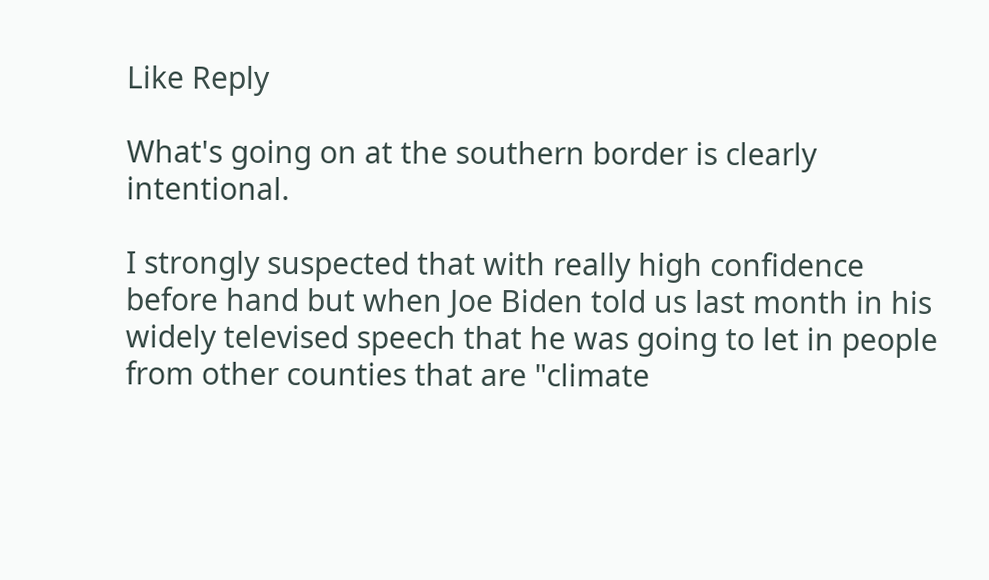Like Reply

What's going on at the southern border is clearly intentional.

I strongly suspected that with really high confidence before hand but when Joe Biden told us last month in his widely televised speech that he was going to let in people from other counties that are "climate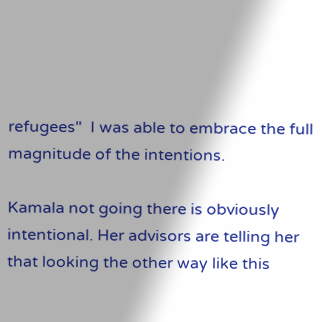refugees"  I was able to embrace the full magnitude of the intentions.

Kamala not going there is obviously intentional. Her advisors are telling her that looking the other way like this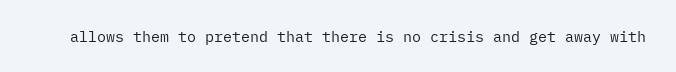allows them to pretend that there is no crisis and get away with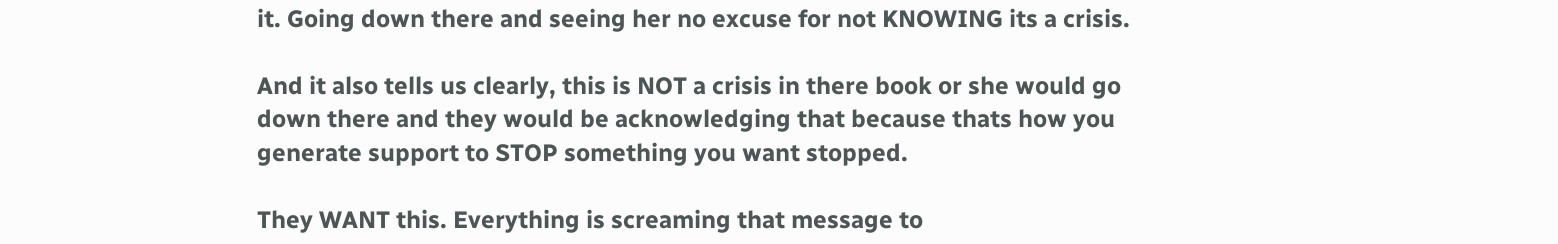it. Going down there and seeing her no excuse for not KNOWING its a crisis.

And it also tells us clearly, this is NOT a crisis in there book or she would go down there and they would be acknowledging that because thats how you generate support to STOP something you want stopped.

They WANT this. Everything is screaming that message to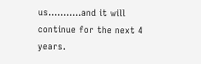us...........and it will continue for the next 4 years.